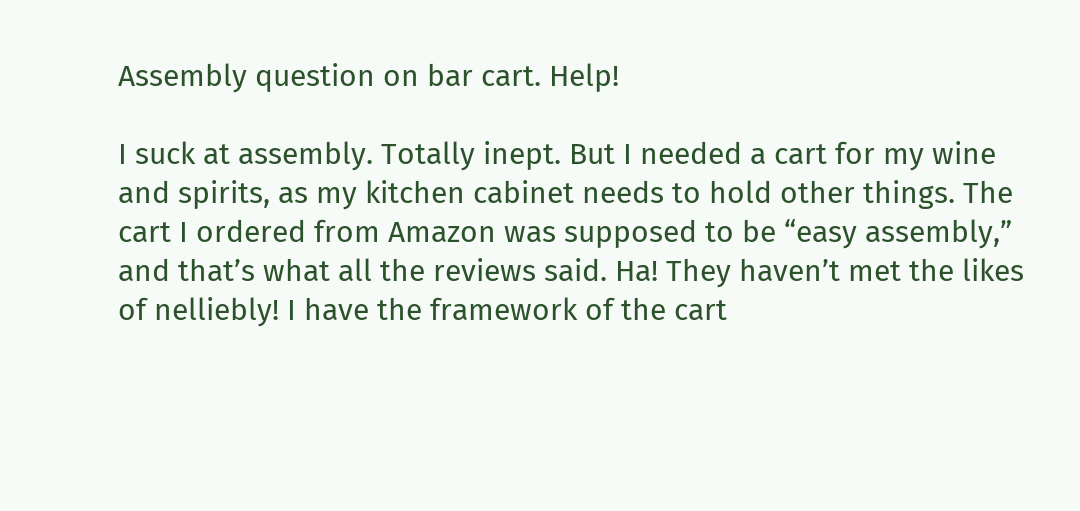Assembly question on bar cart. Help!

I suck at assembly. Totally inept. But I needed a cart for my wine and spirits, as my kitchen cabinet needs to hold other things. The cart I ordered from Amazon was supposed to be “easy assembly,” and that’s what all the reviews said. Ha! They haven’t met the likes of nelliebly! I have the framework of the cart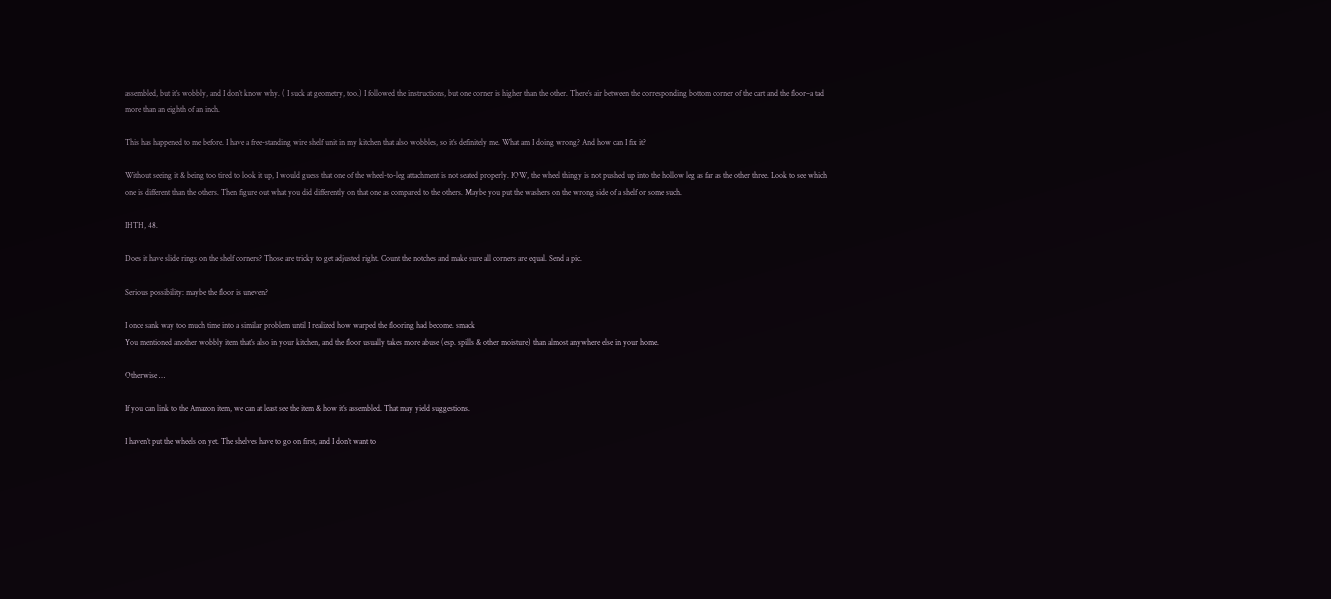assembled, but it’s wobbly, and I don’t know why. ( I suck at geometry, too.) I followed the instructions, but one corner is higher than the other. There’s air between the corresponding bottom corner of the cart and the floor–a tad more than an eighth of an inch.

This has happened to me before. I have a free-standing wire shelf unit in my kitchen that also wobbles, so it’s definitely me. What am I doing wrong? And how can I fix it?

Without seeing it & being too tired to look it up, I would guess that one of the wheel-to-leg attachment is not seated properly. IOW, the wheel thingy is not pushed up into the hollow leg as far as the other three. Look to see which one is different than the others. Then figure out what you did differently on that one as compared to the others. Maybe you put the washers on the wrong side of a shelf or some such.

IHTH, 48.

Does it have slide rings on the shelf corners? Those are tricky to get adjusted right. Count the notches and make sure all corners are equal. Send a pic.

Serious possibility: maybe the floor is uneven?

I once sank way too much time into a similar problem until I realized how warped the flooring had become. smack
You mentioned another wobbly item that’s also in your kitchen, and the floor usually takes more abuse (esp. spills & other moisture) than almost anywhere else in your home.

Otherwise …

If you can link to the Amazon item, we can at least see the item & how it’s assembled. That may yield suggestions.

I haven’t put the wheels on yet. The shelves have to go on first, and I don’t want to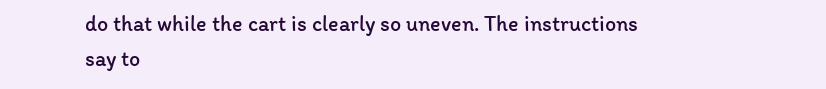do that while the cart is clearly so uneven. The instructions say to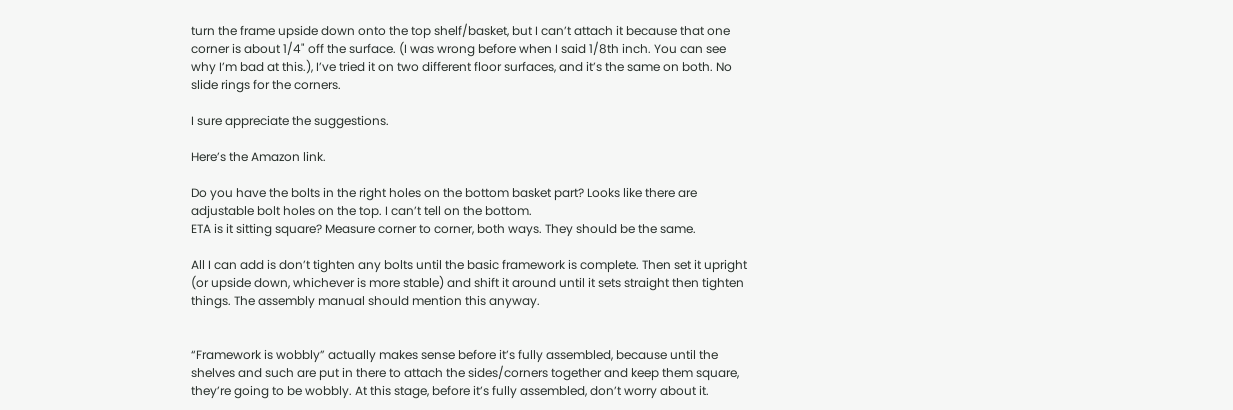turn the frame upside down onto the top shelf/basket, but I can’t attach it because that one corner is about 1/4" off the surface. (I was wrong before when I said 1/8th inch. You can see why I’m bad at this.), I’ve tried it on two different floor surfaces, and it’s the same on both. No slide rings for the corners.

I sure appreciate the suggestions.

Here’s the Amazon link.

Do you have the bolts in the right holes on the bottom basket part? Looks like there are adjustable bolt holes on the top. I can’t tell on the bottom.
ETA is it sitting square? Measure corner to corner, both ways. They should be the same.

All I can add is don’t tighten any bolts until the basic framework is complete. Then set it upright (or upside down, whichever is more stable) and shift it around until it sets straight then tighten things. The assembly manual should mention this anyway.


“Framework is wobbly” actually makes sense before it’s fully assembled, because until the shelves and such are put in there to attach the sides/corners together and keep them square, they’re going to be wobbly. At this stage, before it’s fully assembled, don’t worry about it.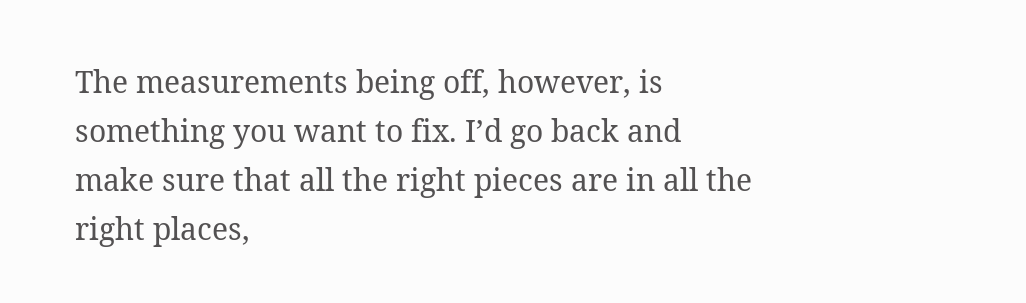The measurements being off, however, is something you want to fix. I’d go back and make sure that all the right pieces are in all the right places,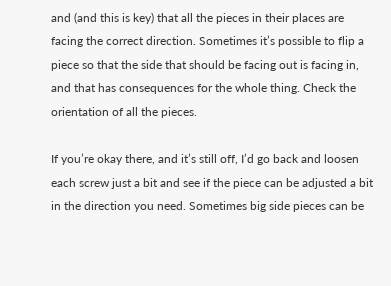and (and this is key) that all the pieces in their places are facing the correct direction. Sometimes it’s possible to flip a piece so that the side that should be facing out is facing in, and that has consequences for the whole thing. Check the orientation of all the pieces.

If you’re okay there, and it’s still off, I’d go back and loosen each screw just a bit and see if the piece can be adjusted a bit in the direction you need. Sometimes big side pieces can be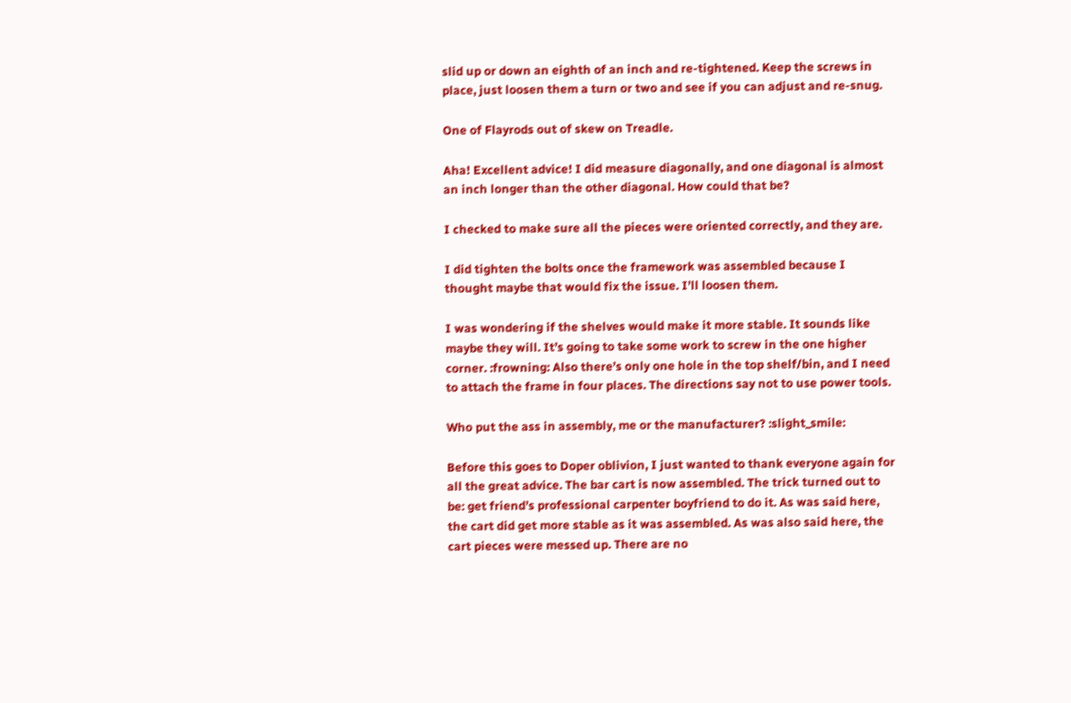slid up or down an eighth of an inch and re-tightened. Keep the screws in place, just loosen them a turn or two and see if you can adjust and re-snug.

One of Flayrods out of skew on Treadle.

Aha! Excellent advice! I did measure diagonally, and one diagonal is almost an inch longer than the other diagonal. How could that be?

I checked to make sure all the pieces were oriented correctly, and they are.

I did tighten the bolts once the framework was assembled because I thought maybe that would fix the issue. I’ll loosen them.

I was wondering if the shelves would make it more stable. It sounds like maybe they will. It’s going to take some work to screw in the one higher corner. :frowning: Also there’s only one hole in the top shelf/bin, and I need to attach the frame in four places. The directions say not to use power tools.

Who put the ass in assembly, me or the manufacturer? :slight_smile:

Before this goes to Doper oblivion, I just wanted to thank everyone again for all the great advice. The bar cart is now assembled. The trick turned out to be: get friend’s professional carpenter boyfriend to do it. As was said here, the cart did get more stable as it was assembled. As was also said here, the cart pieces were messed up. There are no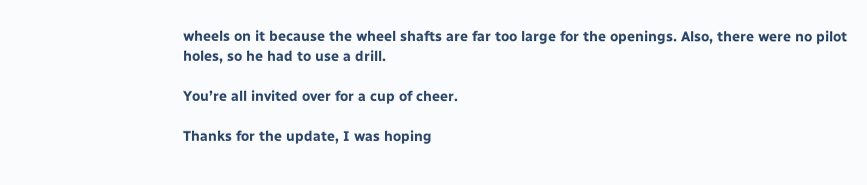wheels on it because the wheel shafts are far too large for the openings. Also, there were no pilot holes, so he had to use a drill.

You’re all invited over for a cup of cheer.

Thanks for the update, I was hoping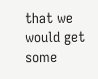that we would get some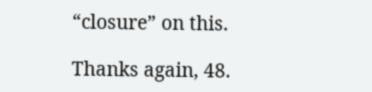“closure” on this.

Thanks again, 48.